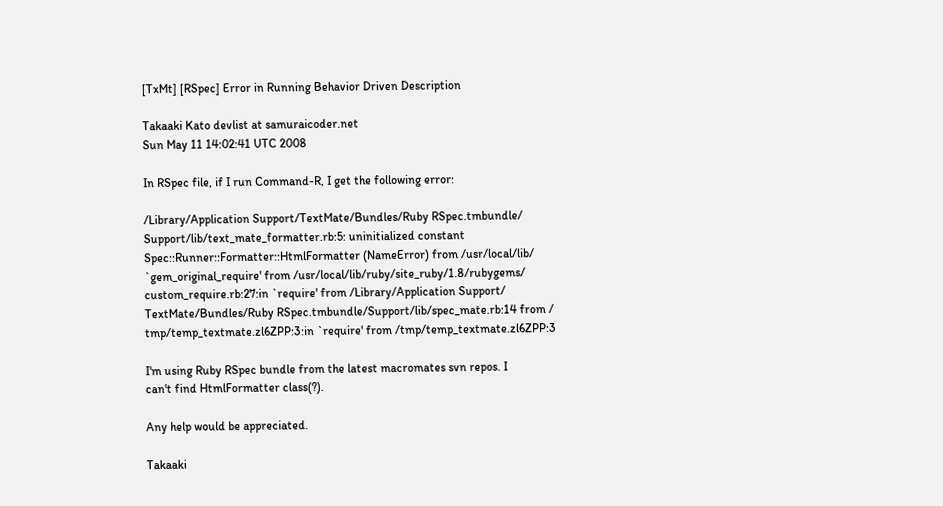[TxMt] [RSpec] Error in Running Behavior Driven Description

Takaaki Kato devlist at samuraicoder.net
Sun May 11 14:02:41 UTC 2008

In RSpec file, if I run Command-R, I get the following error:

/Library/Application Support/TextMate/Bundles/Ruby RSpec.tmbundle/
Support/lib/text_mate_formatter.rb:5: uninitialized constant
Spec::Runner::Formatter::HtmlFormatter (NameError) from /usr/local/lib/
`gem_original_require' from /usr/local/lib/ruby/site_ruby/1.8/rubygems/
custom_require.rb:27:in `require' from /Library/Application Support/
TextMate/Bundles/Ruby RSpec.tmbundle/Support/lib/spec_mate.rb:14 from /
tmp/temp_textmate.zl6ZPP:3:in `require' from /tmp/temp_textmate.zl6ZPP:3

I'm using Ruby RSpec bundle from the latest macromates svn repos. I
can't find HtmlFormatter class(?).

Any help would be appreciated.

Takaaki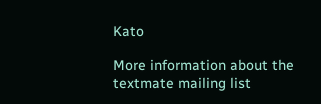Kato

More information about the textmate mailing list